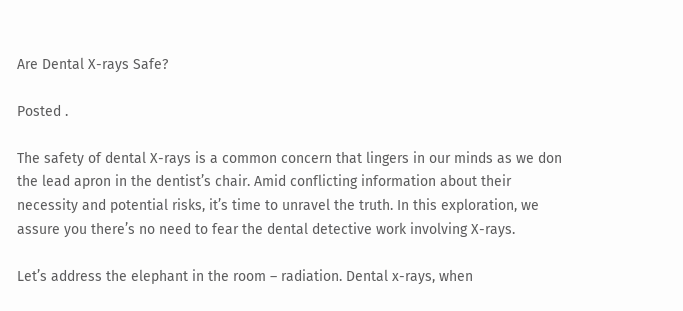Are Dental X-rays Safe?

Posted .

The safety of dental X-rays is a common concern that lingers in our minds as we don the lead apron in the dentist’s chair. Amid conflicting information about their necessity and potential risks, it’s time to unravel the truth. In this exploration, we assure you there’s no need to fear the dental detective work involving X-rays.

Let’s address the elephant in the room – radiation. Dental x-rays, when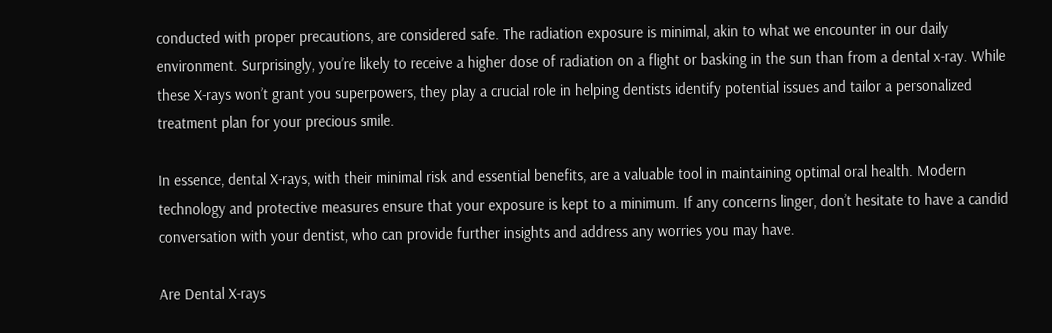conducted with proper precautions, are considered safe. The radiation exposure is minimal, akin to what we encounter in our daily environment. Surprisingly, you’re likely to receive a higher dose of radiation on a flight or basking in the sun than from a dental x-ray. While these X-rays won’t grant you superpowers, they play a crucial role in helping dentists identify potential issues and tailor a personalized treatment plan for your precious smile.

In essence, dental X-rays, with their minimal risk and essential benefits, are a valuable tool in maintaining optimal oral health. Modern technology and protective measures ensure that your exposure is kept to a minimum. If any concerns linger, don’t hesitate to have a candid conversation with your dentist, who can provide further insights and address any worries you may have.

Are Dental X-rays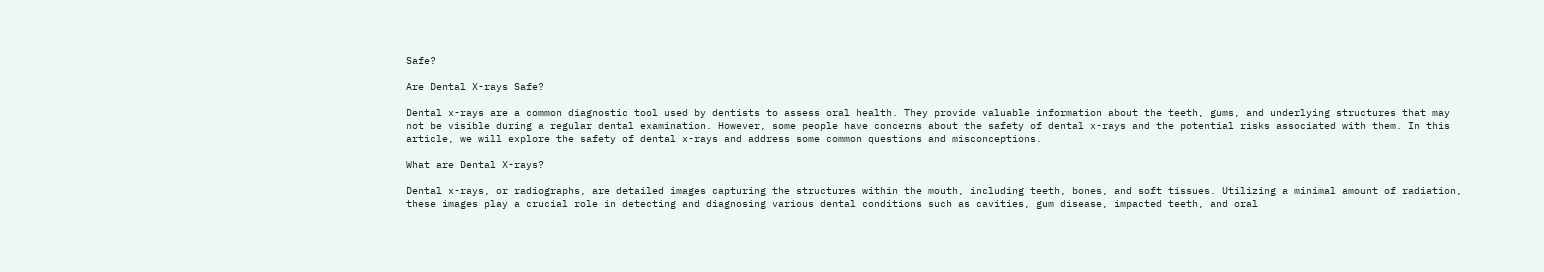Safe?

Are Dental X-rays Safe?

Dental x-rays are a common diagnostic tool used by dentists to assess oral health. They provide valuable information about the teeth, gums, and underlying structures that may not be visible during a regular dental examination. However, some people have concerns about the safety of dental x-rays and the potential risks associated with them. In this article, we will explore the safety of dental x-rays and address some common questions and misconceptions.

What are Dental X-rays?

Dental x-rays, or radiographs, are detailed images capturing the structures within the mouth, including teeth, bones, and soft tissues. Utilizing a minimal amount of radiation, these images play a crucial role in detecting and diagnosing various dental conditions such as cavities, gum disease, impacted teeth, and oral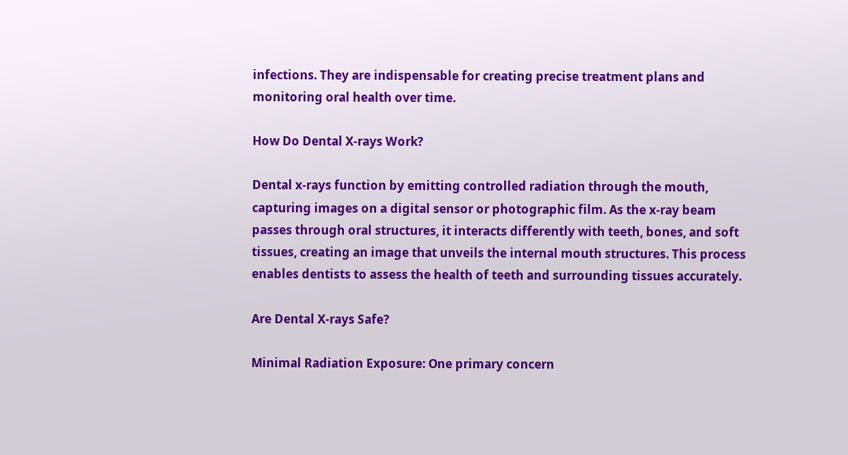infections. They are indispensable for creating precise treatment plans and monitoring oral health over time.

How Do Dental X-rays Work?

Dental x-rays function by emitting controlled radiation through the mouth, capturing images on a digital sensor or photographic film. As the x-ray beam passes through oral structures, it interacts differently with teeth, bones, and soft tissues, creating an image that unveils the internal mouth structures. This process enables dentists to assess the health of teeth and surrounding tissues accurately.

Are Dental X-rays Safe?

Minimal Radiation Exposure: One primary concern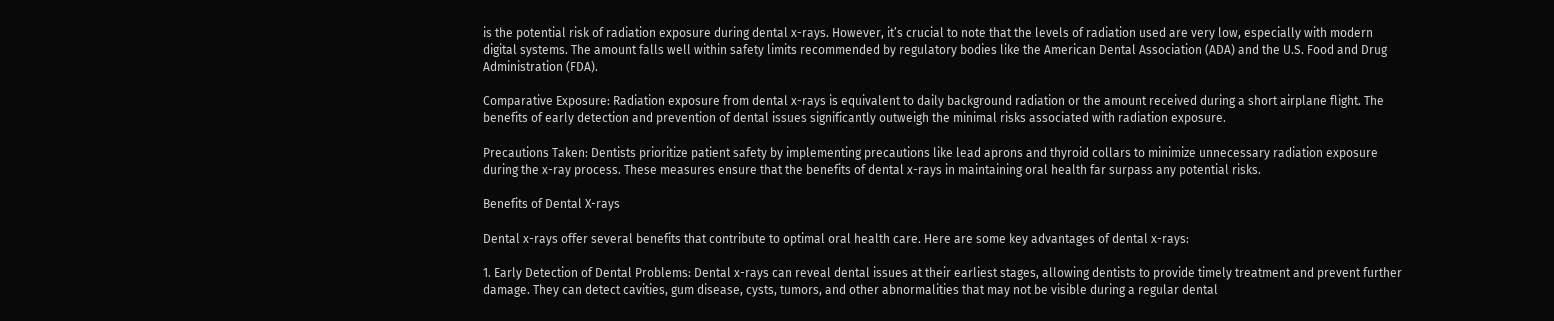is the potential risk of radiation exposure during dental x-rays. However, it’s crucial to note that the levels of radiation used are very low, especially with modern digital systems. The amount falls well within safety limits recommended by regulatory bodies like the American Dental Association (ADA) and the U.S. Food and Drug Administration (FDA).

Comparative Exposure: Radiation exposure from dental x-rays is equivalent to daily background radiation or the amount received during a short airplane flight. The benefits of early detection and prevention of dental issues significantly outweigh the minimal risks associated with radiation exposure.

Precautions Taken: Dentists prioritize patient safety by implementing precautions like lead aprons and thyroid collars to minimize unnecessary radiation exposure during the x-ray process. These measures ensure that the benefits of dental x-rays in maintaining oral health far surpass any potential risks.

Benefits of Dental X-rays

Dental x-rays offer several benefits that contribute to optimal oral health care. Here are some key advantages of dental x-rays:

1. Early Detection of Dental Problems: Dental x-rays can reveal dental issues at their earliest stages, allowing dentists to provide timely treatment and prevent further damage. They can detect cavities, gum disease, cysts, tumors, and other abnormalities that may not be visible during a regular dental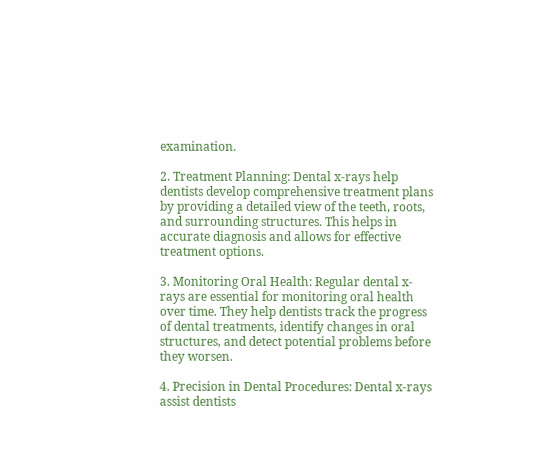examination.

2. Treatment Planning: Dental x-rays help dentists develop comprehensive treatment plans by providing a detailed view of the teeth, roots, and surrounding structures. This helps in accurate diagnosis and allows for effective treatment options.

3. Monitoring Oral Health: Regular dental x-rays are essential for monitoring oral health over time. They help dentists track the progress of dental treatments, identify changes in oral structures, and detect potential problems before they worsen.

4. Precision in Dental Procedures: Dental x-rays assist dentists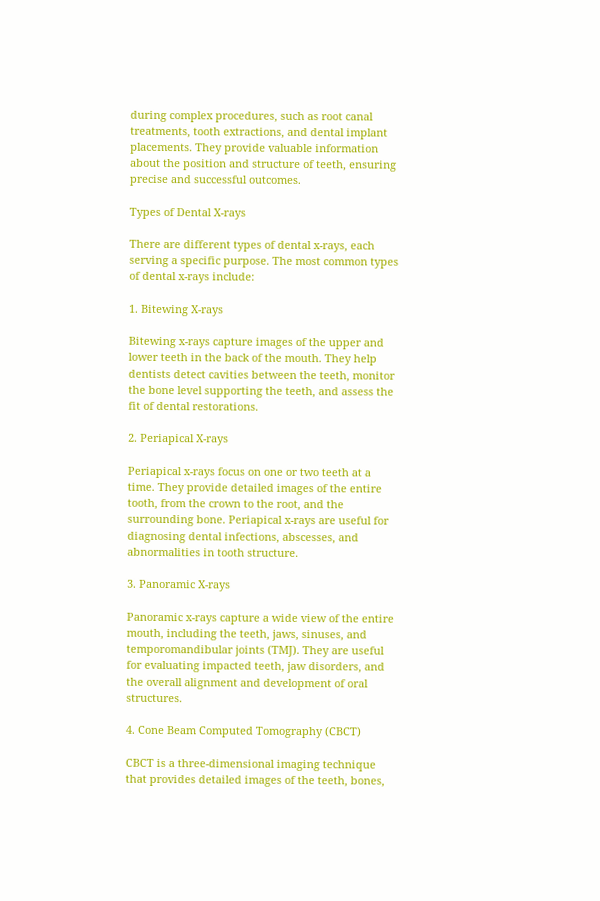during complex procedures, such as root canal treatments, tooth extractions, and dental implant placements. They provide valuable information about the position and structure of teeth, ensuring precise and successful outcomes.

Types of Dental X-rays

There are different types of dental x-rays, each serving a specific purpose. The most common types of dental x-rays include:

1. Bitewing X-rays

Bitewing x-rays capture images of the upper and lower teeth in the back of the mouth. They help dentists detect cavities between the teeth, monitor the bone level supporting the teeth, and assess the fit of dental restorations.

2. Periapical X-rays

Periapical x-rays focus on one or two teeth at a time. They provide detailed images of the entire tooth, from the crown to the root, and the surrounding bone. Periapical x-rays are useful for diagnosing dental infections, abscesses, and abnormalities in tooth structure.

3. Panoramic X-rays

Panoramic x-rays capture a wide view of the entire mouth, including the teeth, jaws, sinuses, and temporomandibular joints (TMJ). They are useful for evaluating impacted teeth, jaw disorders, and the overall alignment and development of oral structures.

4. Cone Beam Computed Tomography (CBCT)

CBCT is a three-dimensional imaging technique that provides detailed images of the teeth, bones,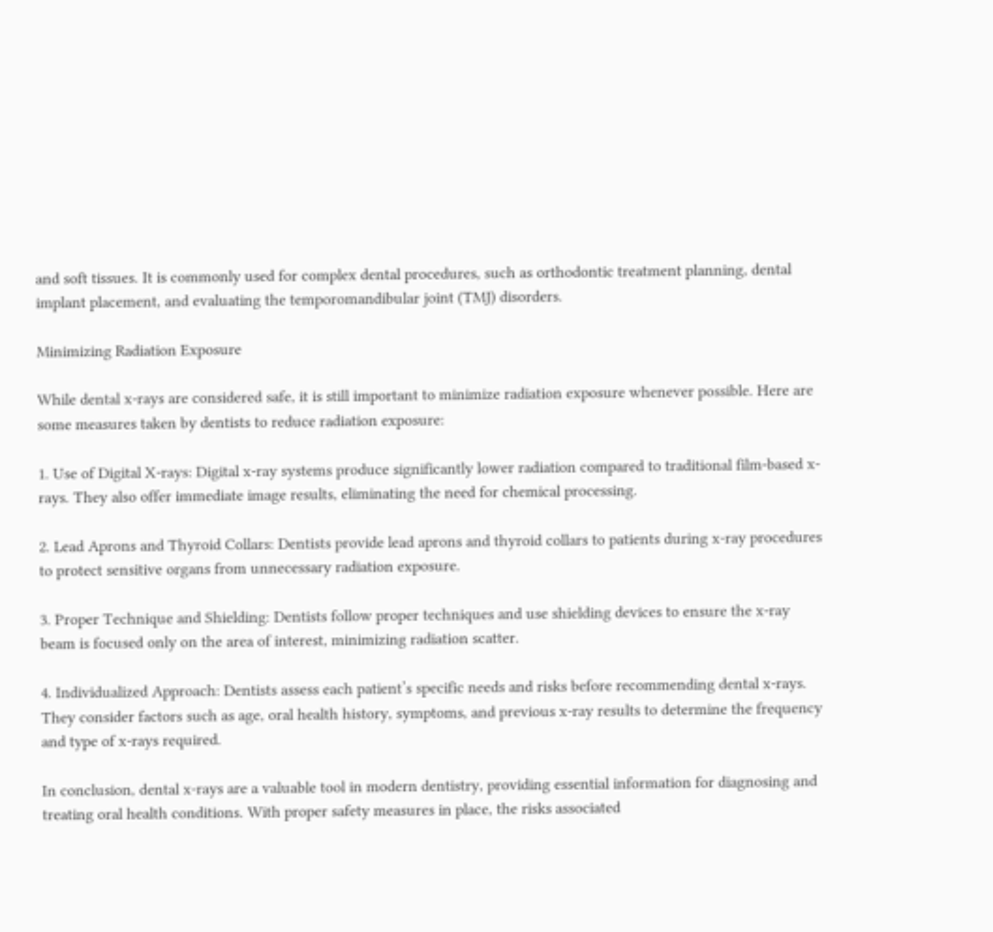and soft tissues. It is commonly used for complex dental procedures, such as orthodontic treatment planning, dental implant placement, and evaluating the temporomandibular joint (TMJ) disorders.

Minimizing Radiation Exposure

While dental x-rays are considered safe, it is still important to minimize radiation exposure whenever possible. Here are some measures taken by dentists to reduce radiation exposure:

1. Use of Digital X-rays: Digital x-ray systems produce significantly lower radiation compared to traditional film-based x-rays. They also offer immediate image results, eliminating the need for chemical processing.

2. Lead Aprons and Thyroid Collars: Dentists provide lead aprons and thyroid collars to patients during x-ray procedures to protect sensitive organs from unnecessary radiation exposure.

3. Proper Technique and Shielding: Dentists follow proper techniques and use shielding devices to ensure the x-ray beam is focused only on the area of interest, minimizing radiation scatter.

4. Individualized Approach: Dentists assess each patient’s specific needs and risks before recommending dental x-rays. They consider factors such as age, oral health history, symptoms, and previous x-ray results to determine the frequency and type of x-rays required.

In conclusion, dental x-rays are a valuable tool in modern dentistry, providing essential information for diagnosing and treating oral health conditions. With proper safety measures in place, the risks associated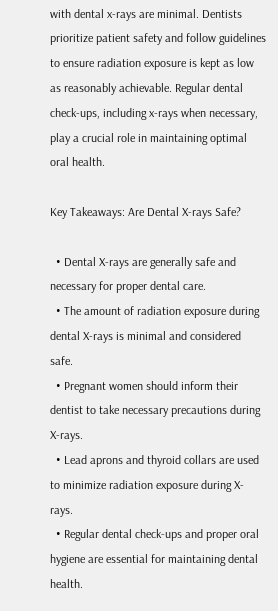with dental x-rays are minimal. Dentists prioritize patient safety and follow guidelines to ensure radiation exposure is kept as low as reasonably achievable. Regular dental check-ups, including x-rays when necessary, play a crucial role in maintaining optimal oral health.

Key Takeaways: Are Dental X-rays Safe?

  • Dental X-rays are generally safe and necessary for proper dental care.
  • The amount of radiation exposure during dental X-rays is minimal and considered safe.
  • Pregnant women should inform their dentist to take necessary precautions during X-rays.
  • Lead aprons and thyroid collars are used to minimize radiation exposure during X-rays.
  • Regular dental check-ups and proper oral hygiene are essential for maintaining dental health.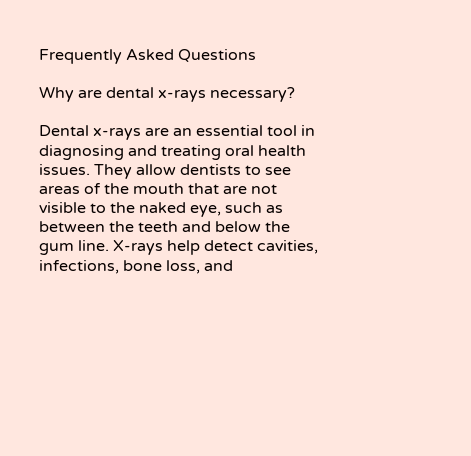Frequently Asked Questions

Why are dental x-rays necessary?

Dental x-rays are an essential tool in diagnosing and treating oral health issues. They allow dentists to see areas of the mouth that are not visible to the naked eye, such as between the teeth and below the gum line. X-rays help detect cavities, infections, bone loss, and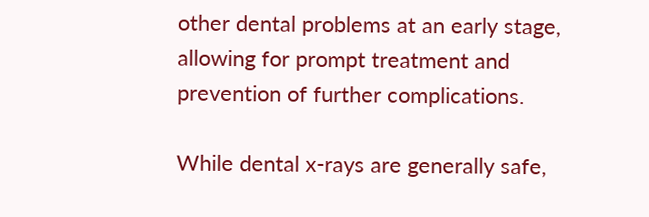other dental problems at an early stage, allowing for prompt treatment and prevention of further complications.

While dental x-rays are generally safe,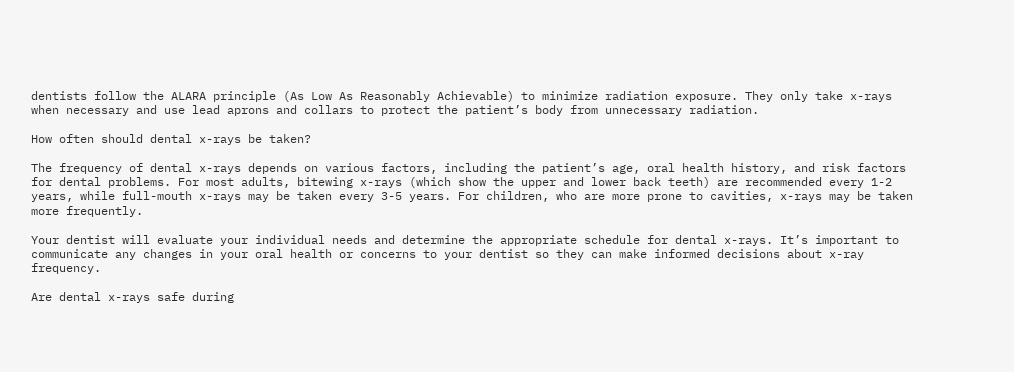dentists follow the ALARA principle (As Low As Reasonably Achievable) to minimize radiation exposure. They only take x-rays when necessary and use lead aprons and collars to protect the patient’s body from unnecessary radiation.

How often should dental x-rays be taken?

The frequency of dental x-rays depends on various factors, including the patient’s age, oral health history, and risk factors for dental problems. For most adults, bitewing x-rays (which show the upper and lower back teeth) are recommended every 1-2 years, while full-mouth x-rays may be taken every 3-5 years. For children, who are more prone to cavities, x-rays may be taken more frequently.

Your dentist will evaluate your individual needs and determine the appropriate schedule for dental x-rays. It’s important to communicate any changes in your oral health or concerns to your dentist so they can make informed decisions about x-ray frequency.

Are dental x-rays safe during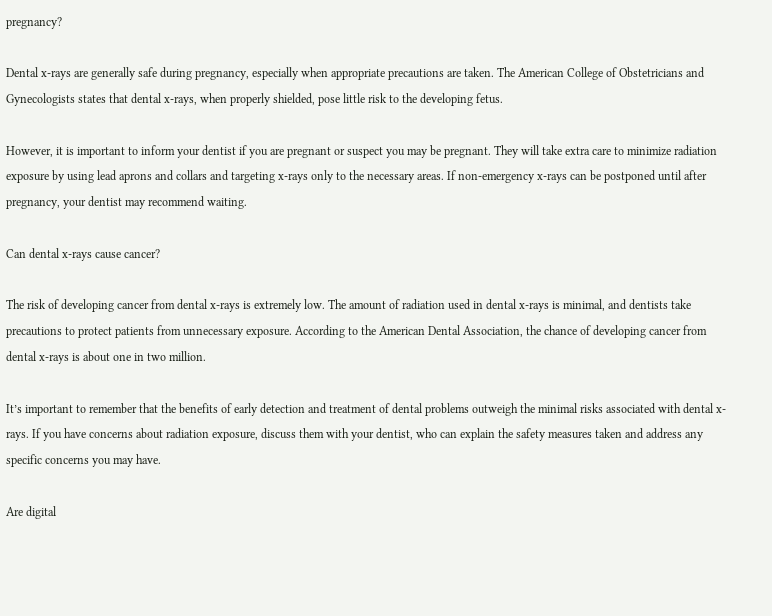pregnancy?

Dental x-rays are generally safe during pregnancy, especially when appropriate precautions are taken. The American College of Obstetricians and Gynecologists states that dental x-rays, when properly shielded, pose little risk to the developing fetus.

However, it is important to inform your dentist if you are pregnant or suspect you may be pregnant. They will take extra care to minimize radiation exposure by using lead aprons and collars and targeting x-rays only to the necessary areas. If non-emergency x-rays can be postponed until after pregnancy, your dentist may recommend waiting.

Can dental x-rays cause cancer?

The risk of developing cancer from dental x-rays is extremely low. The amount of radiation used in dental x-rays is minimal, and dentists take precautions to protect patients from unnecessary exposure. According to the American Dental Association, the chance of developing cancer from dental x-rays is about one in two million.

It’s important to remember that the benefits of early detection and treatment of dental problems outweigh the minimal risks associated with dental x-rays. If you have concerns about radiation exposure, discuss them with your dentist, who can explain the safety measures taken and address any specific concerns you may have.

Are digital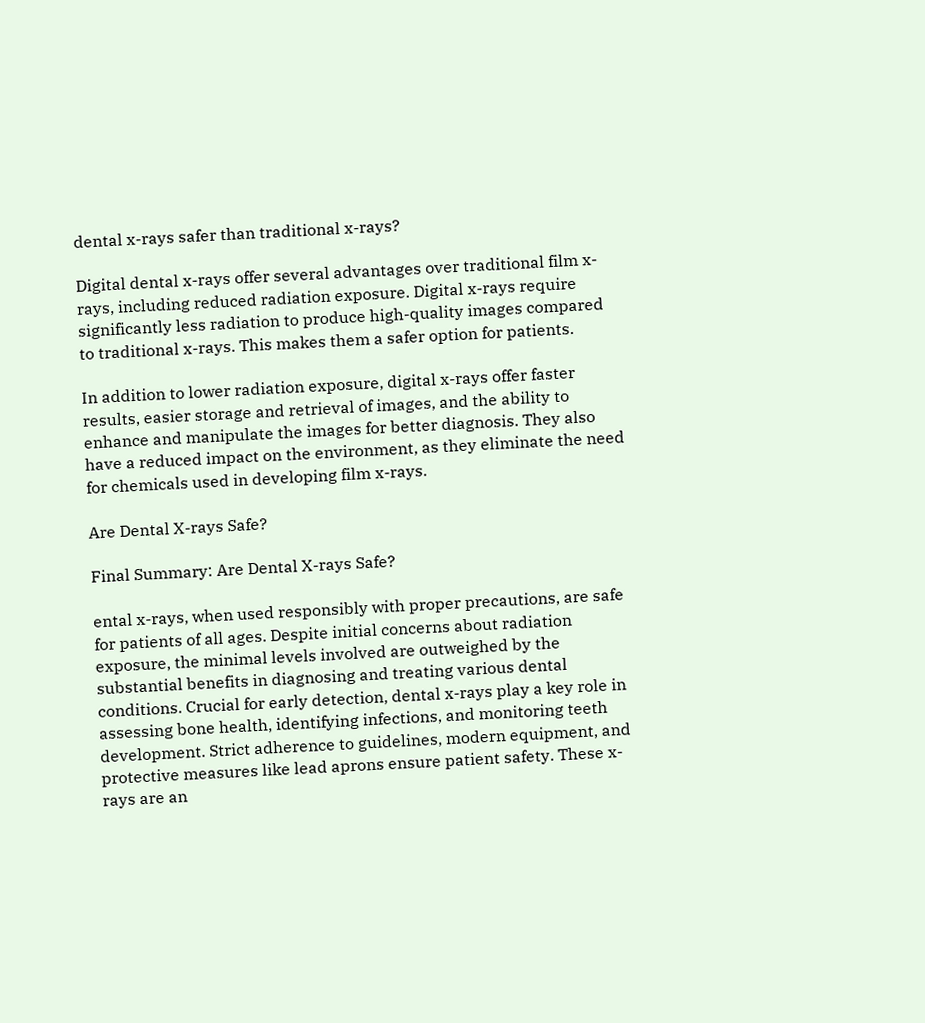dental x-rays safer than traditional x-rays?

Digital dental x-rays offer several advantages over traditional film x-rays, including reduced radiation exposure. Digital x-rays require significantly less radiation to produce high-quality images compared to traditional x-rays. This makes them a safer option for patients.

In addition to lower radiation exposure, digital x-rays offer faster results, easier storage and retrieval of images, and the ability to enhance and manipulate the images for better diagnosis. They also have a reduced impact on the environment, as they eliminate the need for chemicals used in developing film x-rays.

Are Dental X-rays Safe?

Final Summary: Are Dental X-rays Safe?

ental x-rays, when used responsibly with proper precautions, are safe for patients of all ages. Despite initial concerns about radiation exposure, the minimal levels involved are outweighed by the substantial benefits in diagnosing and treating various dental conditions. Crucial for early detection, dental x-rays play a key role in assessing bone health, identifying infections, and monitoring teeth development. Strict adherence to guidelines, modern equipment, and protective measures like lead aprons ensure patient safety. These x-rays are an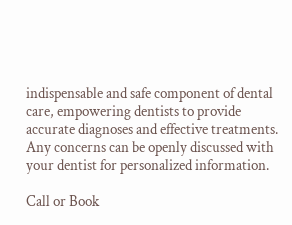indispensable and safe component of dental care, empowering dentists to provide accurate diagnoses and effective treatments. Any concerns can be openly discussed with your dentist for personalized information.

Call or Book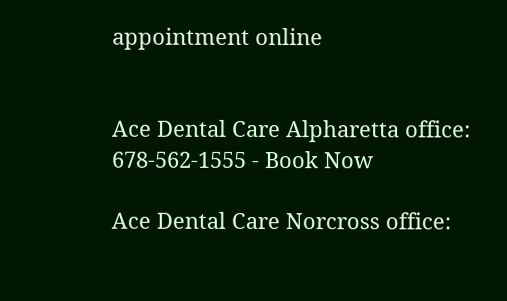appointment online


Ace Dental Care Alpharetta office: 678-562-1555 - Book Now

Ace Dental Care Norcross office: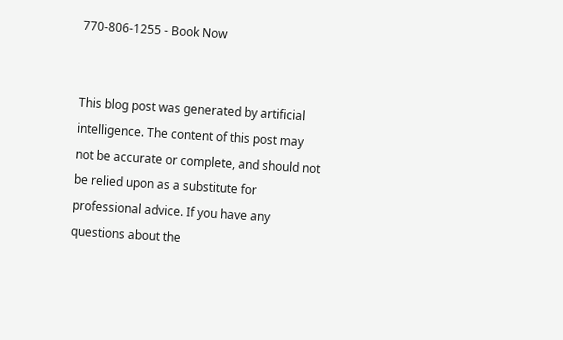770-806-1255 - Book Now


This blog post was generated by artificial intelligence. The content of this post may not be accurate or complete, and should not be relied upon as a substitute for professional advice. If you have any questions about the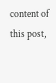content of this post,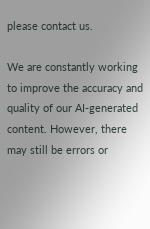please contact us.

We are constantly working to improve the accuracy and quality of our AI-generated content. However, there may still be errors or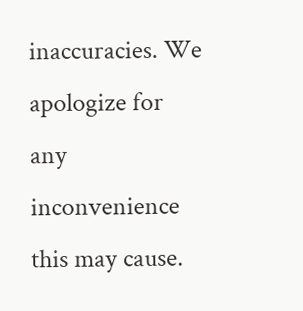inaccuracies. We apologize for any inconvenience this may cause.